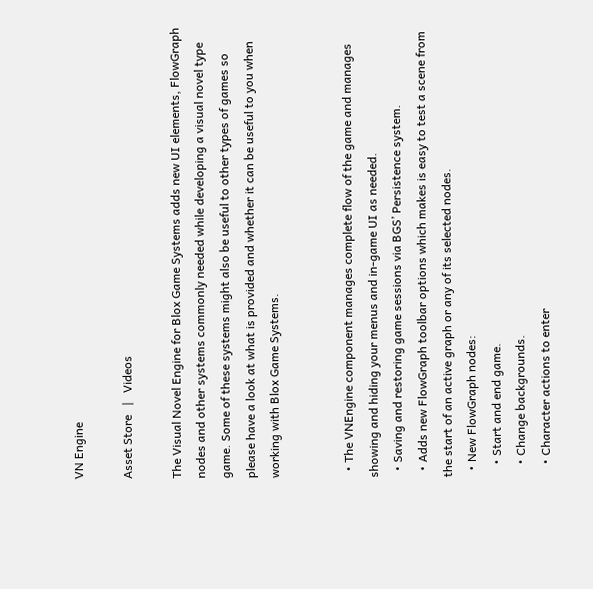VN Engine

Asset Store   |   Videos

The Visual Novel Engine for Blox Game Systems adds new UI elements, FlowGraph nodes and other systems commonly needed while developing a visual novel type game. Some of these systems might also be useful to other types of games so please have a look at what is provided and whether it can be useful to you when working with Blox Game Systems.


  • The VNEngine component manages complete flow of the game and manages showing and hiding your menus and in-game UI as needed.
  • Saving and restoring game sessions via BGS’ Persistence system.
  • Adds new FlowGraph toolbar options which makes is easy to test a scene from the start of an active graph or any of its selected nodes.
  • New FlowGraph nodes:
    • Start and end game.
    • Change backgrounds.
    • Character actions to enter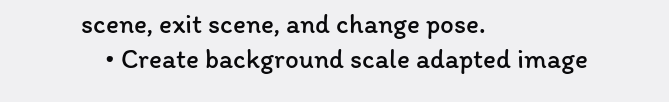scene, exit scene, and change pose.
    • Create background scale adapted image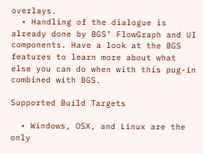overlays.
  • Handling of the dialogue is already done by BGS’ FlowGraph and UI components. Have a look at the BGS features to learn more about what else you can do when with this pug-in combined with BGS.

Supported Build Targets

  • Windows, OSX, and Linux are the only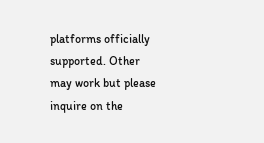platforms officially supported. Other may work but please inquire on the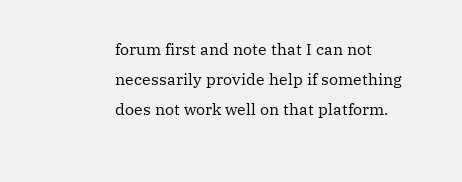forum first and note that I can not necessarily provide help if something does not work well on that platform.